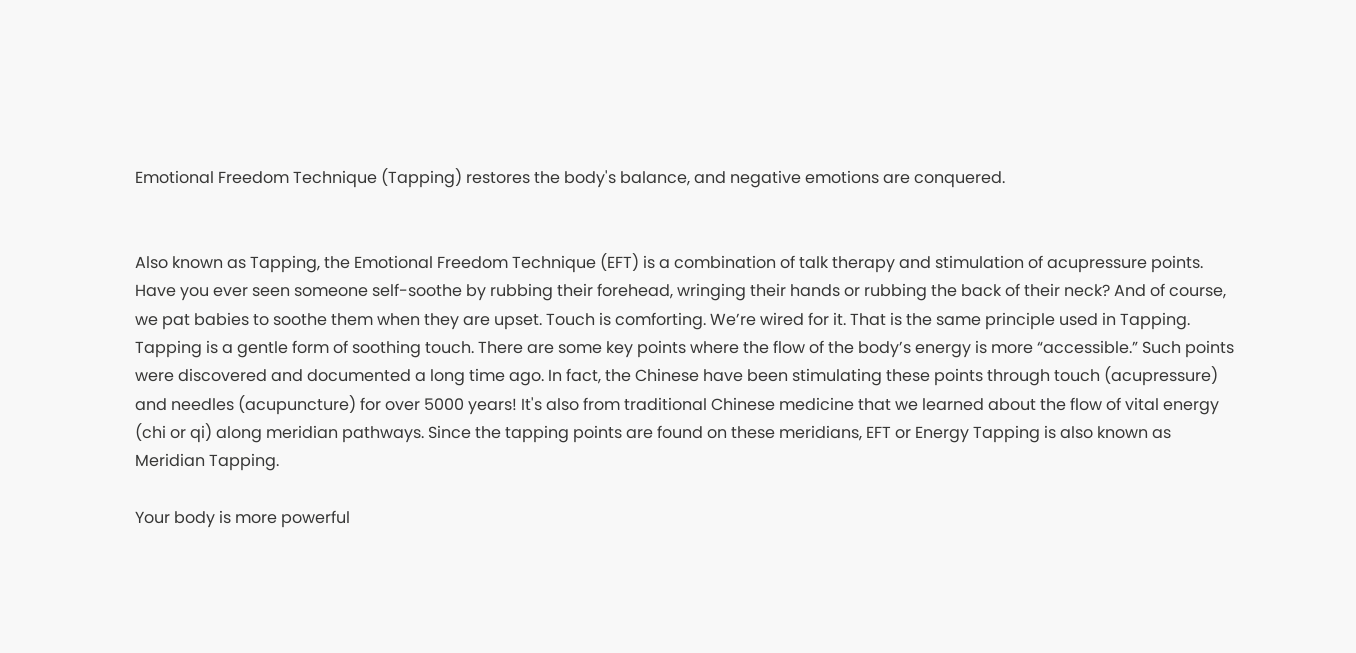Emotional Freedom Technique (Tapping) restores the body's balance, and negative emotions are conquered.


Also known as Tapping, the Emotional Freedom Technique (EFT) is a combination of talk therapy and stimulation of acupressure points. Have you ever seen someone self-soothe by rubbing their forehead, wringing their hands or rubbing the back of their neck? And of course, we pat babies to soothe them when they are upset. Touch is comforting. We’re wired for it. That is the same principle used in Tapping.  Tapping is a gentle form of soothing touch. There are some key points where the flow of the body’s energy is more “accessible.” Such points were discovered and documented a long time ago. In fact, the Chinese have been stimulating these points through touch (acupressure) and needles (acupuncture) for over 5000 years! It's also from traditional Chinese medicine that we learned about the flow of vital energy (chi or qi) along meridian pathways. Since the tapping points are found on these meridians, EFT or Energy Tapping is also known as Meridian Tapping.

Your body is more powerful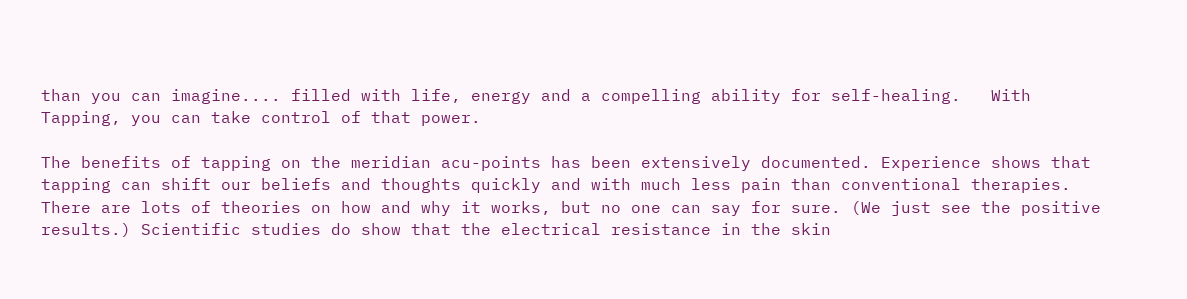than you can imagine.... filled with life, energy and a compelling ability for self-healing.   With Tapping, you can take control of that power.

The benefits of tapping on the meridian acu-points has been extensively documented. Experience shows that tapping can shift our beliefs and thoughts quickly and with much less pain than conventional therapies. There are lots of theories on how and why it works, but no one can say for sure. (We just see the positive results.) Scientific studies do show that the electrical resistance in the skin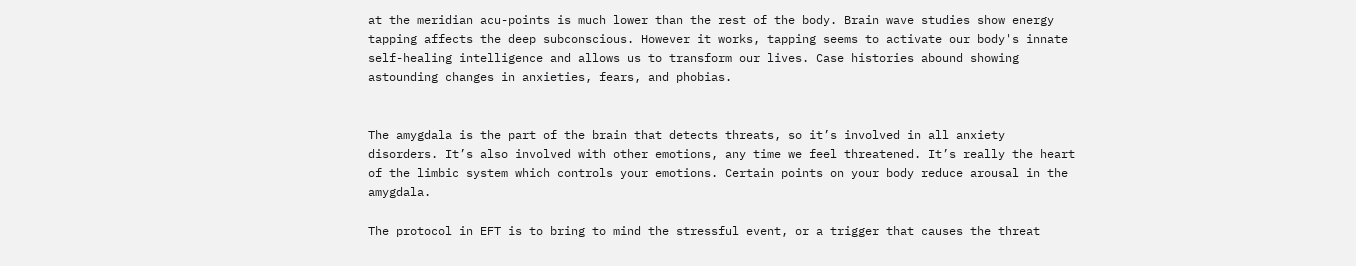at the meridian acu-points is much lower than the rest of the body. Brain wave studies show energy tapping affects the deep subconscious. However it works, tapping seems to activate our body's innate self-healing intelligence and allows us to transform our lives. Case histories abound showing astounding changes in anxieties, fears, and phobias.


The amygdala is the part of the brain that detects threats, so it’s involved in all anxiety disorders. It’s also involved with other emotions, any time we feel threatened. It’s really the heart of the limbic system which controls your emotions. Certain points on your body reduce arousal in the amygdala.

The protocol in EFT is to bring to mind the stressful event, or a trigger that causes the threat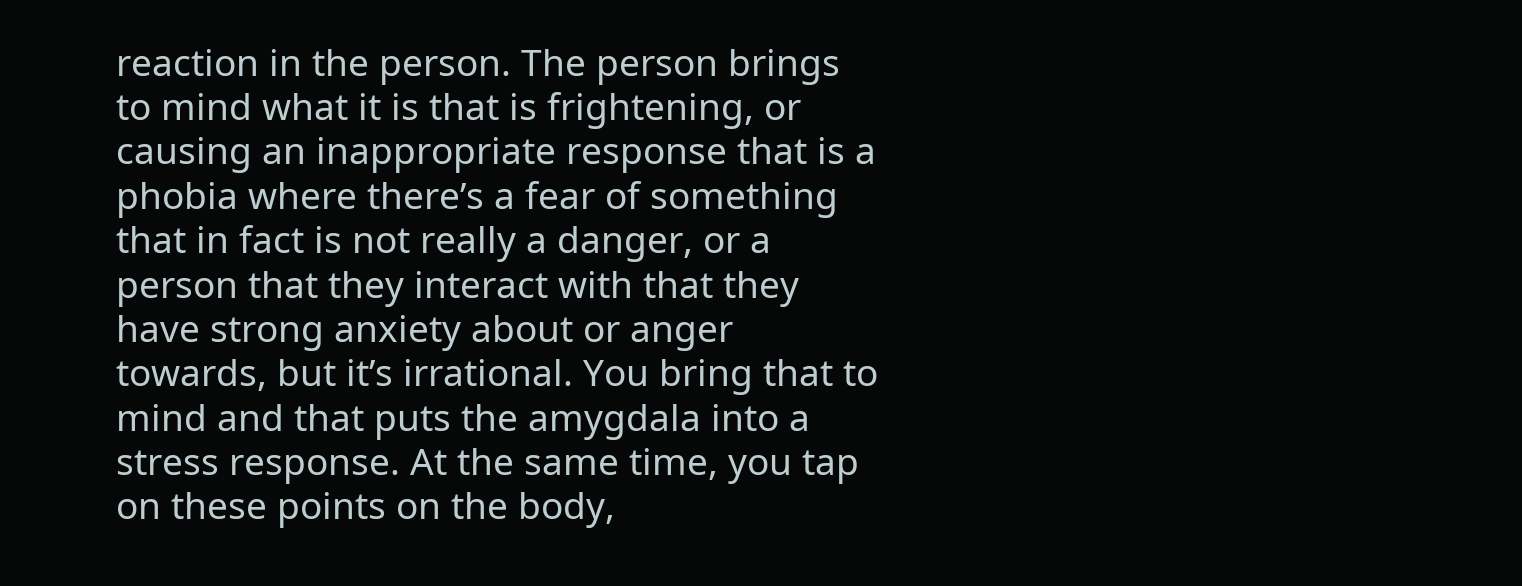reaction in the person. The person brings to mind what it is that is frightening, or causing an inappropriate response that is a phobia where there’s a fear of something that in fact is not really a danger, or a person that they interact with that they have strong anxiety about or anger towards, but it’s irrational. You bring that to mind and that puts the amygdala into a stress response. At the same time, you tap on these points on the body,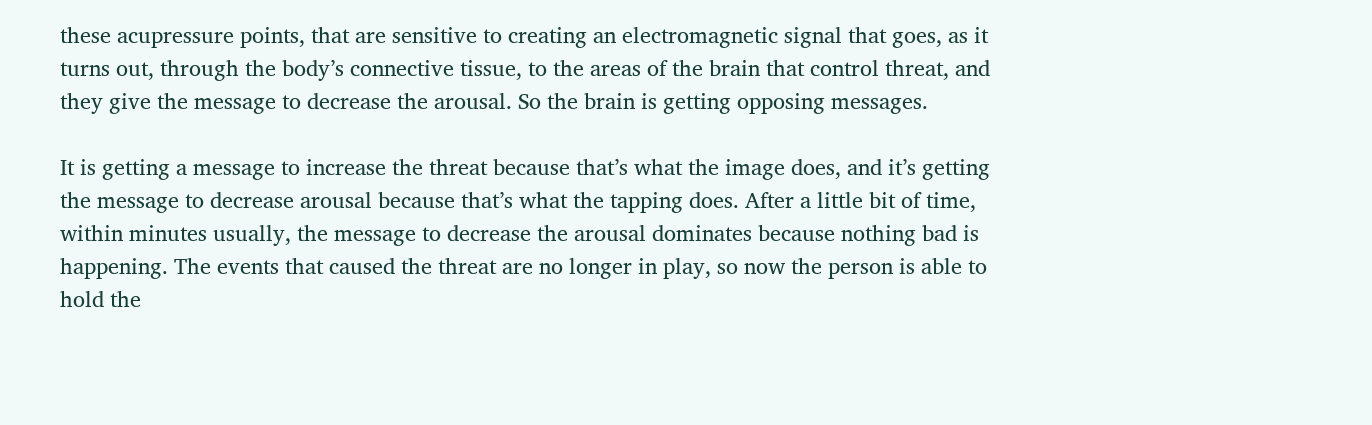these acupressure points, that are sensitive to creating an electromagnetic signal that goes, as it turns out, through the body’s connective tissue, to the areas of the brain that control threat, and they give the message to decrease the arousal. So the brain is getting opposing messages.

It is getting a message to increase the threat because that’s what the image does, and it’s getting the message to decrease arousal because that’s what the tapping does. After a little bit of time, within minutes usually, the message to decrease the arousal dominates because nothing bad is happening. The events that caused the threat are no longer in play, so now the person is able to hold the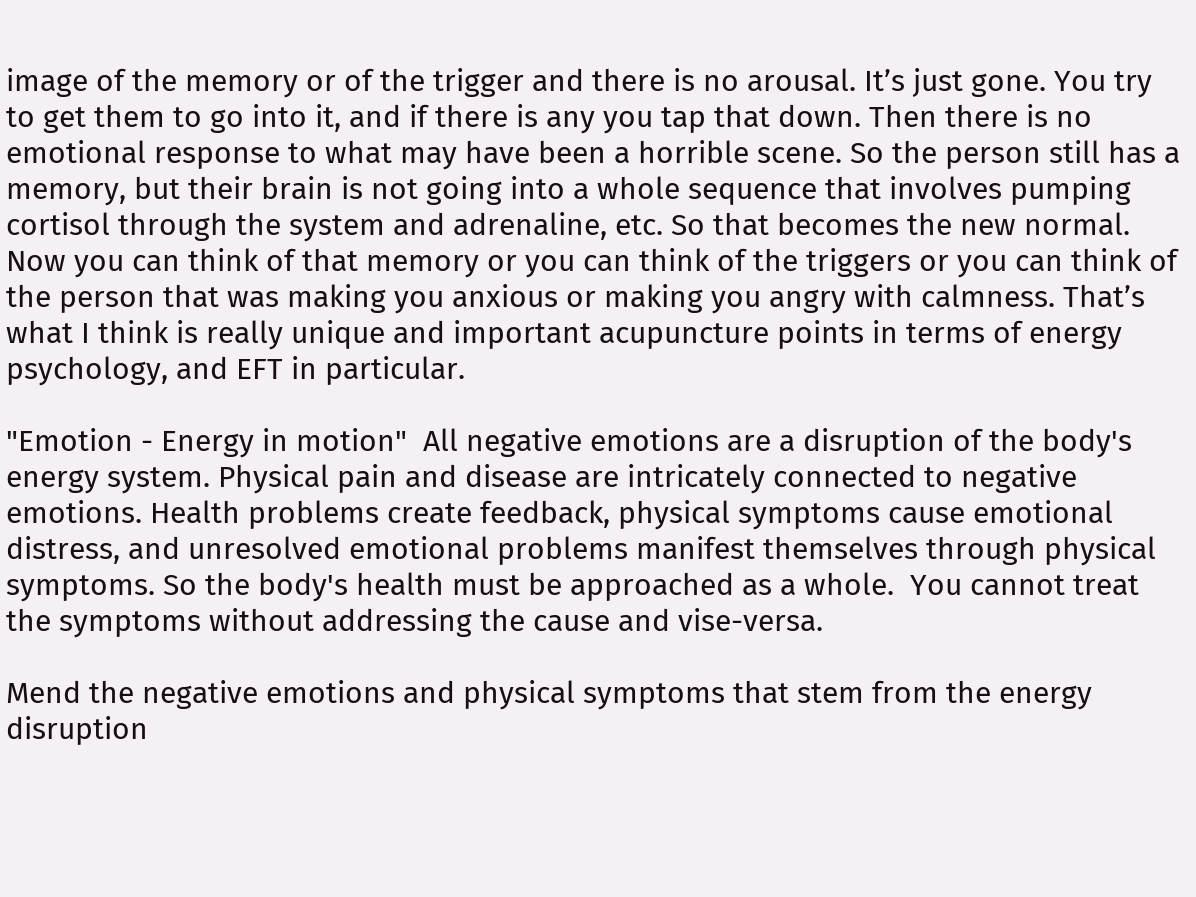image of the memory or of the trigger and there is no arousal. It’s just gone. You try to get them to go into it, and if there is any you tap that down. Then there is no emotional response to what may have been a horrible scene. So the person still has a memory, but their brain is not going into a whole sequence that involves pumping cortisol through the system and adrenaline, etc. So that becomes the new normal. Now you can think of that memory or you can think of the triggers or you can think of the person that was making you anxious or making you angry with calmness. That’s what I think is really unique and important acupuncture points in terms of energy psychology, and EFT in particular.

"Emotion - Energy in motion"  All negative emotions are a disruption of the body's energy system. Physical pain and disease are intricately connected to negative emotions. Health problems create feedback, physical symptoms cause emotional distress, and unresolved emotional problems manifest themselves through physical symptoms. So the body's health must be approached as a whole.  You cannot treat the symptoms without addressing the cause and vise-versa.

Mend the negative emotions and physical symptoms that stem from the energy disruption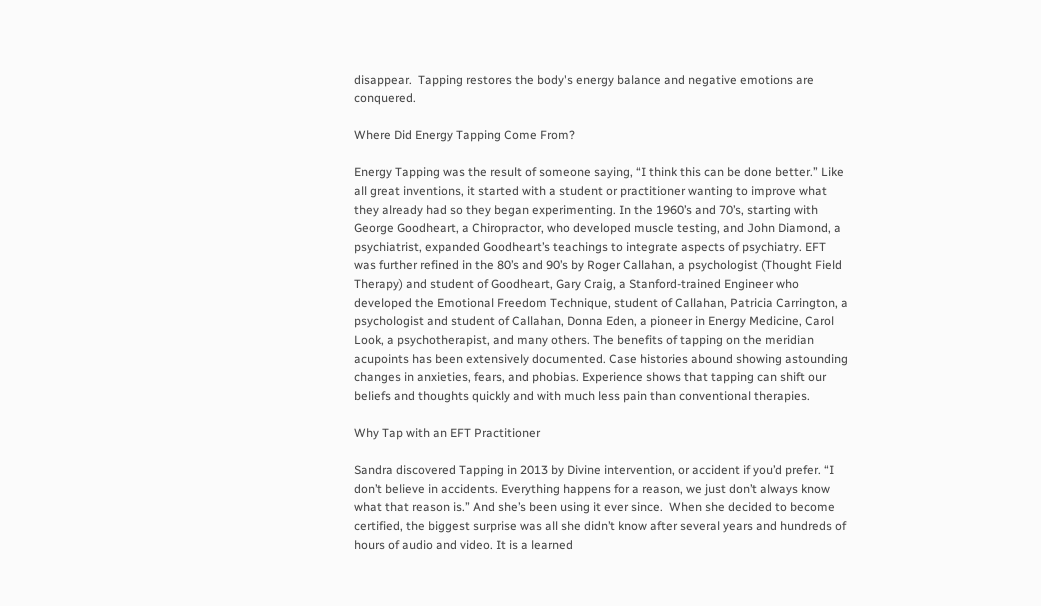disappear.  Tapping restores the body's energy balance and negative emotions are conquered.

Where Did Energy Tapping Come From?

Energy Tapping was the result of someone saying, “I think this can be done better.” Like all great inventions, it started with a student or practitioner wanting to improve what they already had so they began experimenting. In the 1960’s and 70’s, starting with George Goodheart, a Chiropractor, who developed muscle testing, and John Diamond, a psychiatrist, expanded Goodheart’s teachings to integrate aspects of psychiatry. EFT was further refined in the 80’s and 90’s by Roger Callahan, a psychologist (Thought Field Therapy) and student of Goodheart, Gary Craig, a Stanford-trained Engineer who developed the Emotional Freedom Technique, student of Callahan, Patricia Carrington, a psychologist and student of Callahan, Donna Eden, a pioneer in Energy Medicine, Carol Look, a psychotherapist, and many others. The benefits of tapping on the meridian acupoints has been extensively documented. Case histories abound showing astounding changes in anxieties, fears, and phobias. Experience shows that tapping can shift our beliefs and thoughts quickly and with much less pain than conventional therapies.

Why Tap with an EFT Practitioner

Sandra discovered Tapping in 2013 by Divine intervention, or accident if you’d prefer. “I don’t believe in accidents. Everything happens for a reason, we just don’t always know what that reason is.” And she’s been using it ever since.  When she decided to become certified, the biggest surprise was all she didn’t know after several years and hundreds of hours of audio and video. It is a learned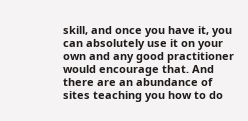skill, and once you have it, you can absolutely use it on your own and any good practitioner would encourage that. And there are an abundance of sites teaching you how to do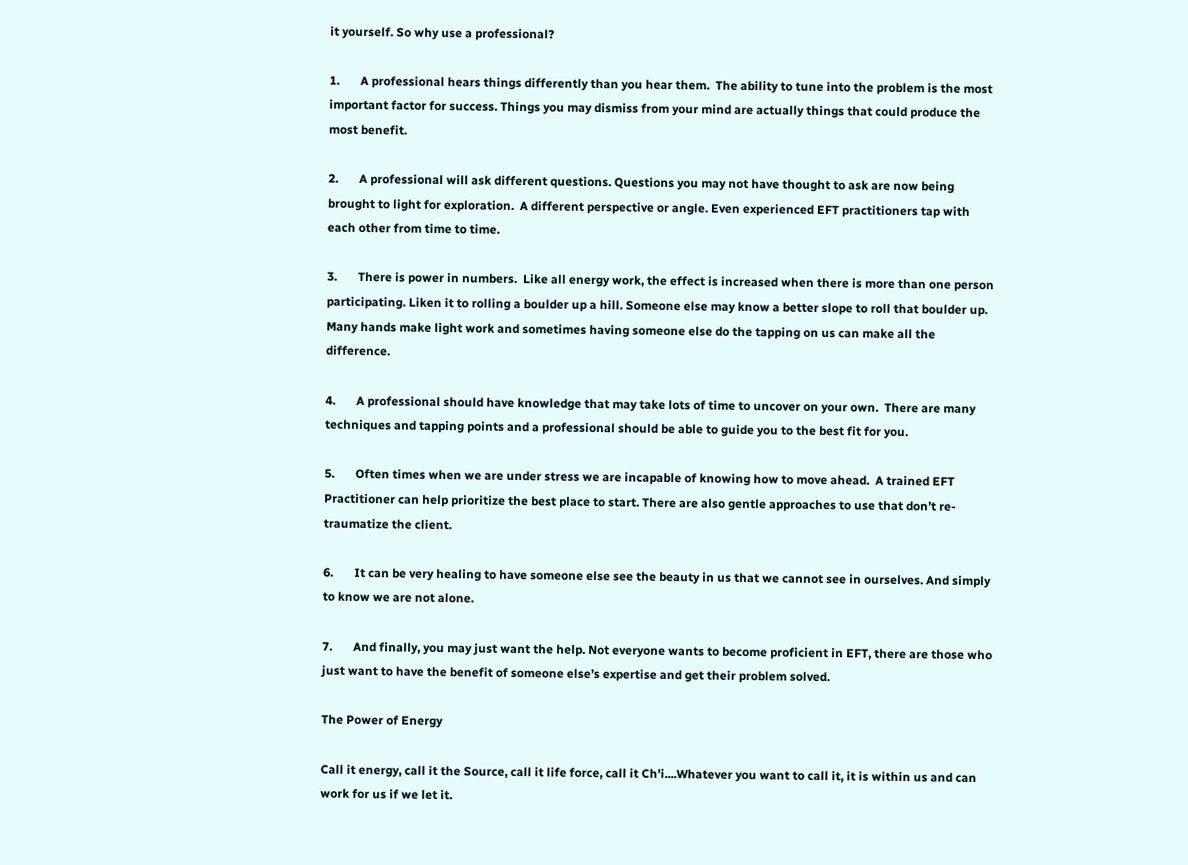it yourself. So why use a professional?

1.       A professional hears things differently than you hear them.  The ability to tune into the problem is the most important factor for success. Things you may dismiss from your mind are actually things that could produce the most benefit.

2.       A professional will ask different questions. Questions you may not have thought to ask are now being brought to light for exploration.  A different perspective or angle. Even experienced EFT practitioners tap with each other from time to time.

3.       There is power in numbers.  Like all energy work, the effect is increased when there is more than one person participating. Liken it to rolling a boulder up a hill. Someone else may know a better slope to roll that boulder up. Many hands make light work and sometimes having someone else do the tapping on us can make all the difference.

4.       A professional should have knowledge that may take lots of time to uncover on your own.  There are many techniques and tapping points and a professional should be able to guide you to the best fit for you.

5.       Often times when we are under stress we are incapable of knowing how to move ahead.  A trained EFT Practitioner can help prioritize the best place to start. There are also gentle approaches to use that don’t re-traumatize the client.

6.       It can be very healing to have someone else see the beauty in us that we cannot see in ourselves. And simply to know we are not alone.

7.       And finally, you may just want the help. Not everyone wants to become proficient in EFT, there are those who just want to have the benefit of someone else’s expertise and get their problem solved.

The Power of Energy

Call it energy, call it the Source, call it life force, call it Ch'i....Whatever you want to call it, it is within us and can work for us if we let it.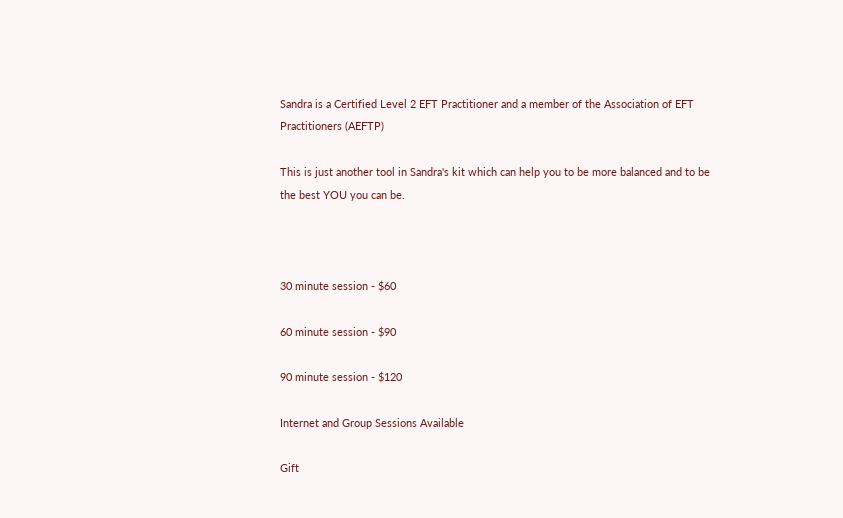Sandra is a Certified Level 2 EFT Practitioner and a member of the Association of EFT Practitioners (AEFTP)

This is just another tool in Sandra's kit which can help you to be more balanced and to be the best YOU you can be.



30 minute session - $60

60 minute session - $90

90 minute session - $120

Internet and Group Sessions Available

Gift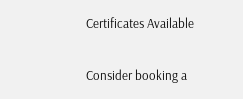Certificates Available

Consider booking a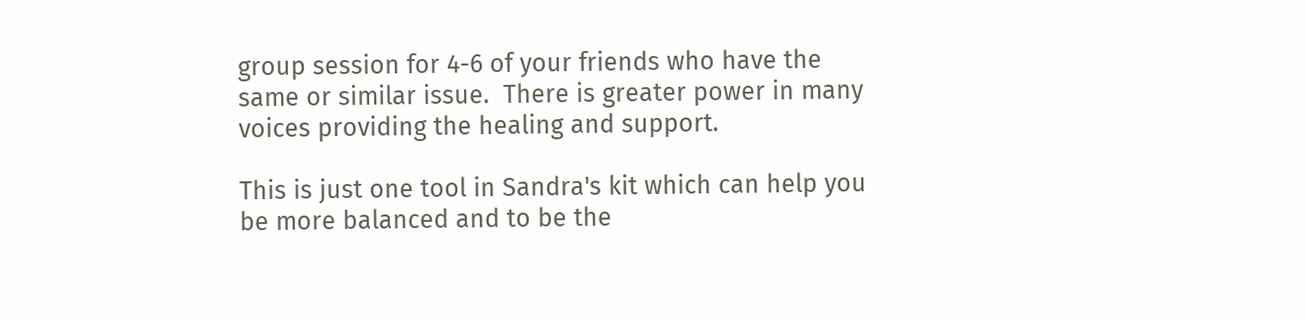group session for 4-6 of your friends who have the same or similar issue.  There is greater power in many voices providing the healing and support.

This is just one tool in Sandra's kit which can help you be more balanced and to be the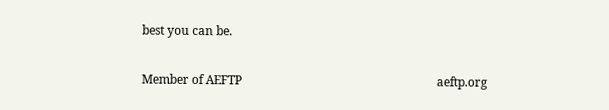best you can be.

Member of AEFTP                                                                 aeftp.org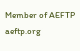Member of AEFTP                                                               aeftp.org